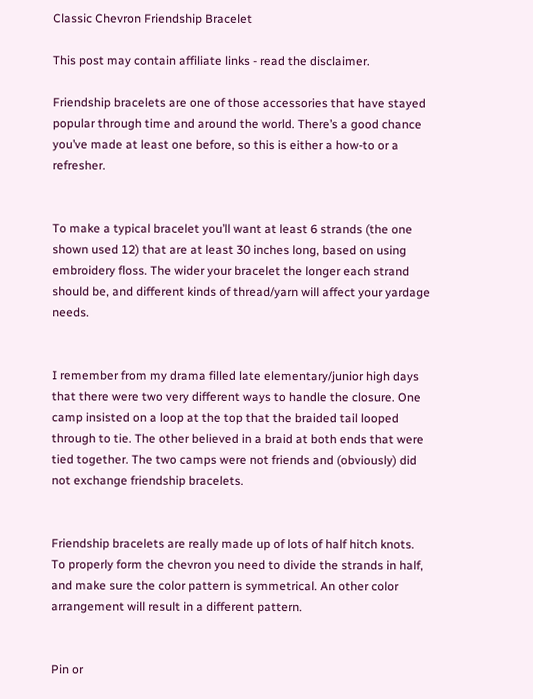Classic Chevron Friendship Bracelet

This post may contain affiliate links - read the disclaimer.

Friendship bracelets are one of those accessories that have stayed popular through time and around the world. There’s a good chance you’ve made at least one before, so this is either a how-to or a refresher.


To make a typical bracelet you’ll want at least 6 strands (the one shown used 12) that are at least 30 inches long, based on using embroidery floss. The wider your bracelet the longer each strand should be, and different kinds of thread/yarn will affect your yardage needs.


I remember from my drama filled late elementary/junior high days that there were two very different ways to handle the closure. One camp insisted on a loop at the top that the braided tail looped through to tie. The other believed in a braid at both ends that were tied together. The two camps were not friends and (obviously) did not exchange friendship bracelets.


Friendship bracelets are really made up of lots of half hitch knots. To properly form the chevron you need to divide the strands in half, and make sure the color pattern is symmetrical. An other color arrangement will result in a different pattern.


Pin or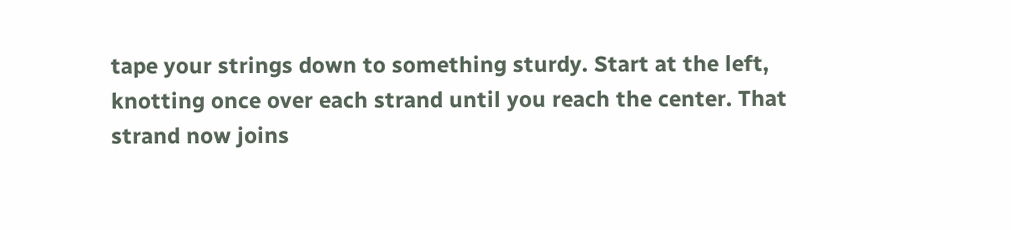tape your strings down to something sturdy. Start at the left, knotting once over each strand until you reach the center. That strand now joins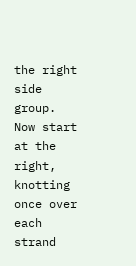the right side group. Now start at the right, knotting once over each strand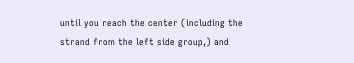until you reach the center (including the strand from the left side group,) and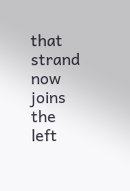that strand now joins the left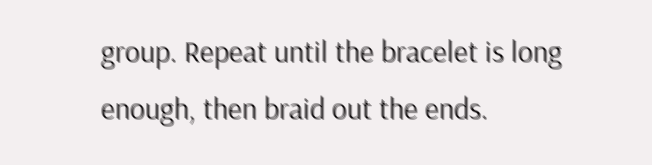group. Repeat until the bracelet is long enough, then braid out the ends.